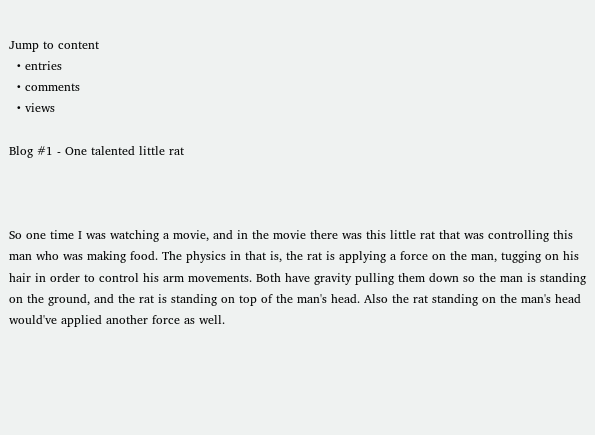Jump to content
  • entries
  • comments
  • views

Blog #1 - One talented little rat



So one time I was watching a movie, and in the movie there was this little rat that was controlling this man who was making food. The physics in that is, the rat is applying a force on the man, tugging on his hair in order to control his arm movements. Both have gravity pulling them down so the man is standing on the ground, and the rat is standing on top of the man's head. Also the rat standing on the man's head would've applied another force as well.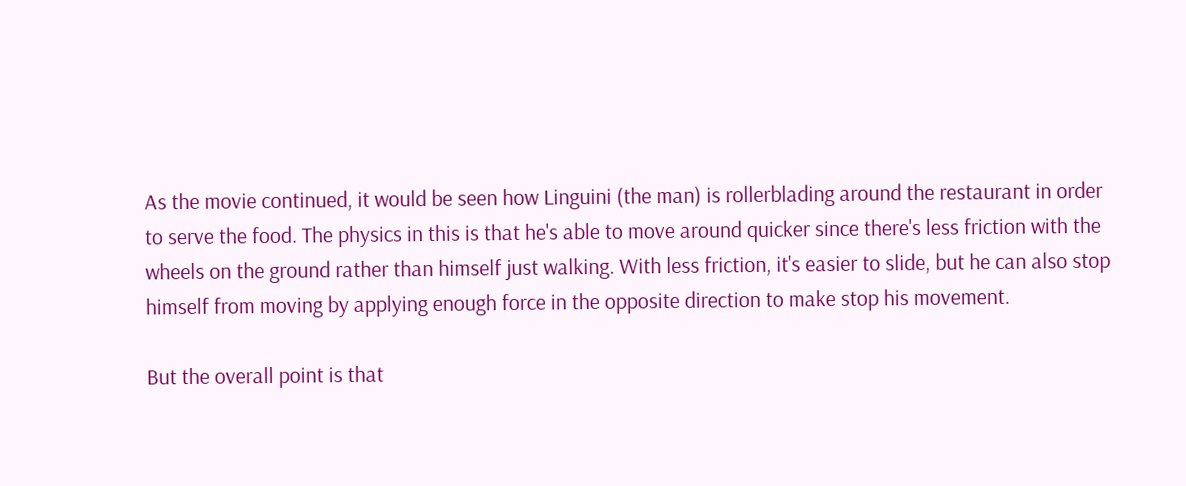As the movie continued, it would be seen how Linguini (the man) is rollerblading around the restaurant in order to serve the food. The physics in this is that he's able to move around quicker since there's less friction with the wheels on the ground rather than himself just walking. With less friction, it's easier to slide, but he can also stop himself from moving by applying enough force in the opposite direction to make stop his movement.

But the overall point is that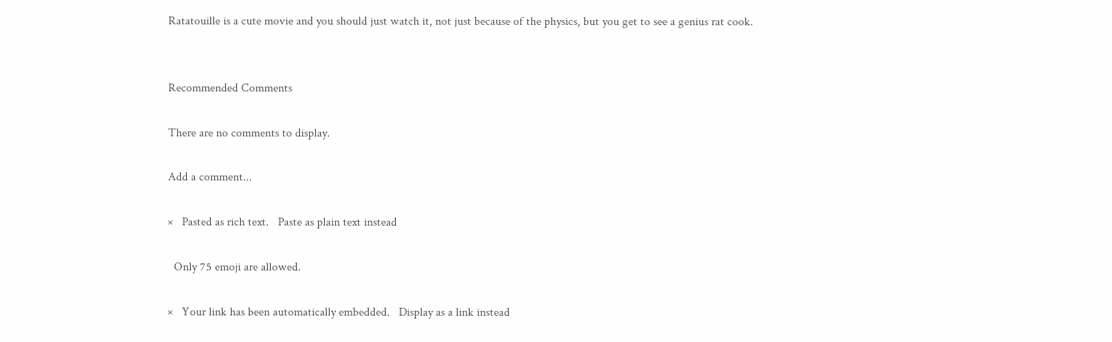Ratatouille is a cute movie and you should just watch it, not just because of the physics, but you get to see a genius rat cook.


Recommended Comments

There are no comments to display.

Add a comment...

×   Pasted as rich text.   Paste as plain text instead

  Only 75 emoji are allowed.

×   Your link has been automatically embedded.   Display as a link instead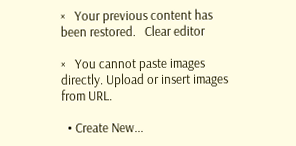×   Your previous content has been restored.   Clear editor

×   You cannot paste images directly. Upload or insert images from URL.

  • Create New...